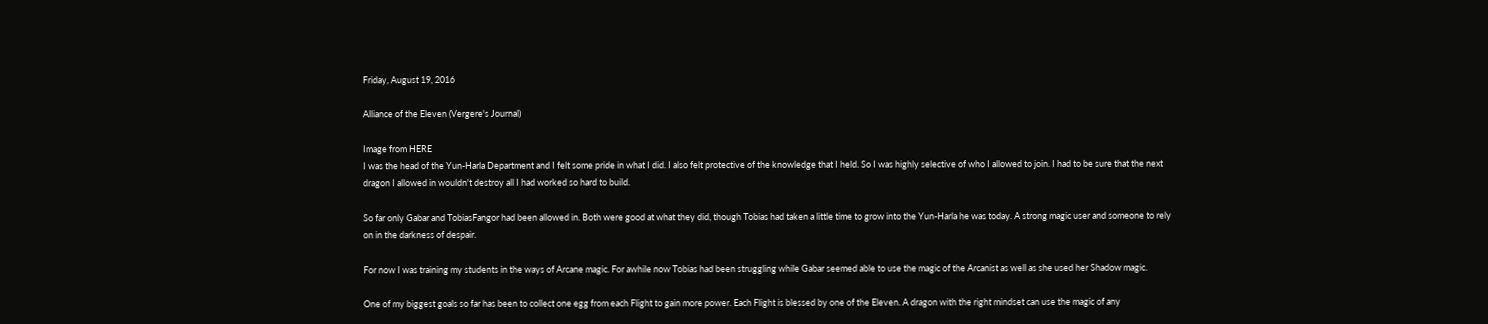Friday, August 19, 2016

Alliance of the Eleven (Vergere's Journal)

Image from HERE
I was the head of the Yun-Harla Department and I felt some pride in what I did. I also felt protective of the knowledge that I held. So I was highly selective of who I allowed to join. I had to be sure that the next dragon I allowed in wouldn't destroy all I had worked so hard to build.

So far only Gabar and TobiasFangor had been allowed in. Both were good at what they did, though Tobias had taken a little time to grow into the Yun-Harla he was today. A strong magic user and someone to rely on in the darkness of despair.

For now I was training my students in the ways of Arcane magic. For awhile now Tobias had been struggling while Gabar seemed able to use the magic of the Arcanist as well as she used her Shadow magic.

One of my biggest goals so far has been to collect one egg from each Flight to gain more power. Each Flight is blessed by one of the Eleven. A dragon with the right mindset can use the magic of any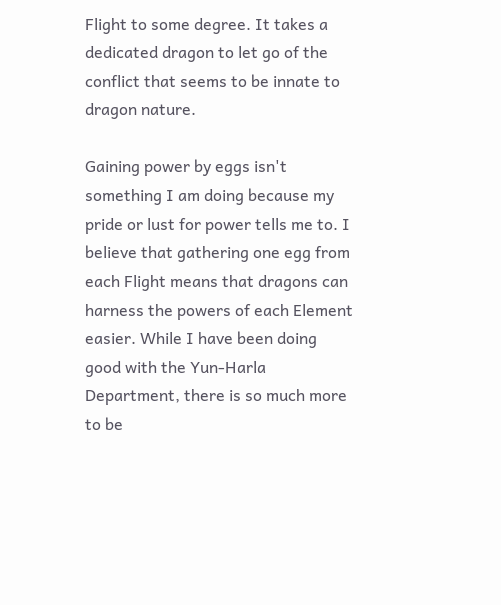Flight to some degree. It takes a dedicated dragon to let go of the conflict that seems to be innate to dragon nature.

Gaining power by eggs isn't something I am doing because my pride or lust for power tells me to. I believe that gathering one egg from each Flight means that dragons can harness the powers of each Element easier. While I have been doing good with the Yun-Harla Department, there is so much more to be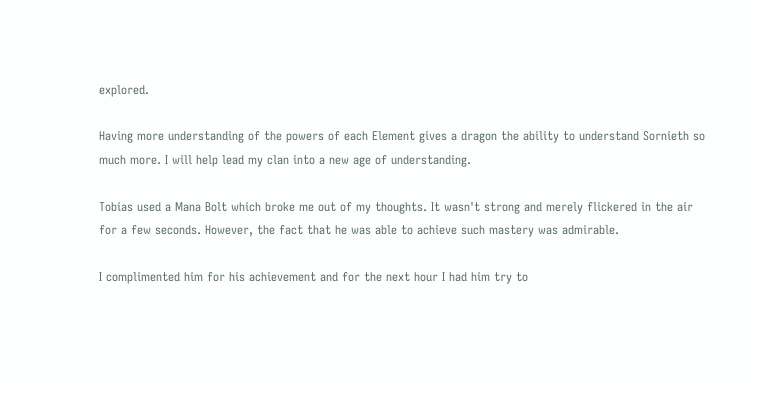explored.

Having more understanding of the powers of each Element gives a dragon the ability to understand Sornieth so much more. I will help lead my clan into a new age of understanding.

Tobias used a Mana Bolt which broke me out of my thoughts. It wasn't strong and merely flickered in the air for a few seconds. However, the fact that he was able to achieve such mastery was admirable.

I complimented him for his achievement and for the next hour I had him try to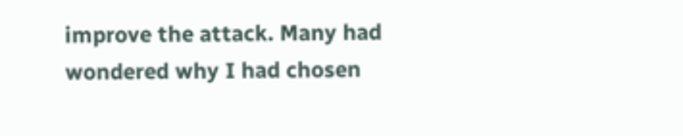improve the attack. Many had wondered why I had chosen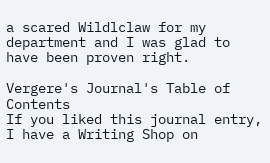a scared Wildlclaw for my department and I was glad to have been proven right.

Vergere's Journal's Table of Contents
If you liked this journal entry, I have a Writing Shop on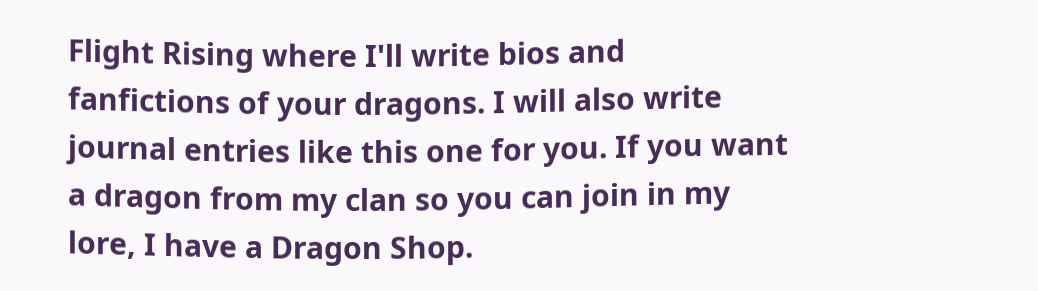Flight Rising where I'll write bios and fanfictions of your dragons. I will also write journal entries like this one for you. If you want a dragon from my clan so you can join in my lore, I have a Dragon Shop.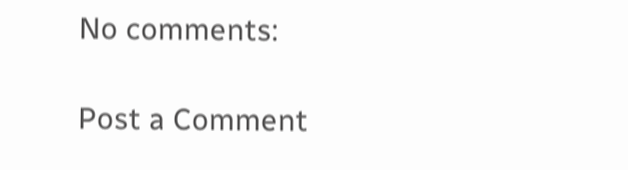No comments:

Post a Comment